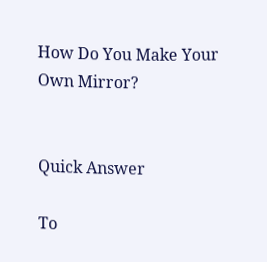How Do You Make Your Own Mirror?


Quick Answer

To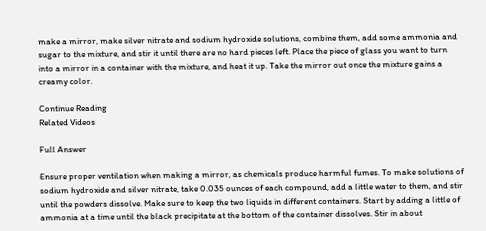make a mirror, make silver nitrate and sodium hydroxide solutions, combine them, add some ammonia and sugar to the mixture, and stir it until there are no hard pieces left. Place the piece of glass you want to turn into a mirror in a container with the mixture, and heat it up. Take the mirror out once the mixture gains a creamy color.

Continue Reading
Related Videos

Full Answer

Ensure proper ventilation when making a mirror, as chemicals produce harmful fumes. To make solutions of sodium hydroxide and silver nitrate, take 0.035 ounces of each compound, add a little water to them, and stir until the powders dissolve. Make sure to keep the two liquids in different containers. Start by adding a little of ammonia at a time until the black precipitate at the bottom of the container dissolves. Stir in about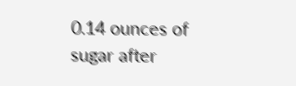0.14 ounces of sugar after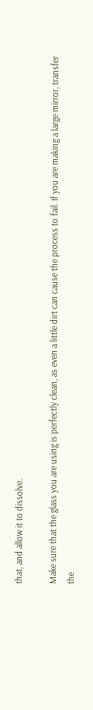that, and allow it to dissolve.

Make sure that the glass you are using is perfectly clean, as even a little dirt can cause the process to fail. If you are making a large mirror, transfer the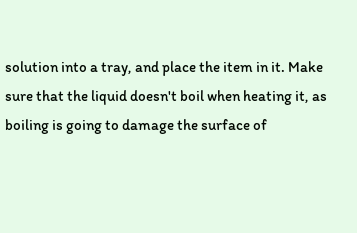solution into a tray, and place the item in it. Make sure that the liquid doesn't boil when heating it, as boiling is going to damage the surface of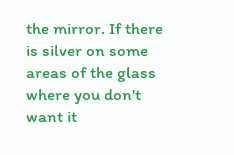the mirror. If there is silver on some areas of the glass where you don't want it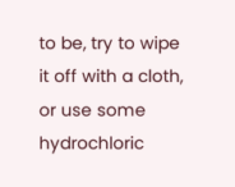to be, try to wipe it off with a cloth, or use some hydrochloric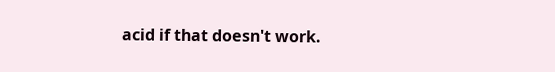acid if that doesn't work.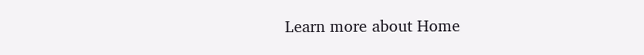Learn more about Home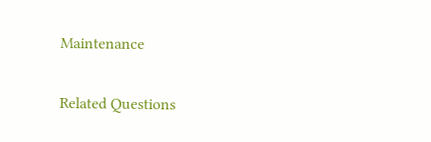Maintenance

Related Questions